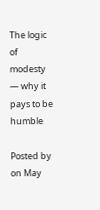The logic of modesty — why it pays to be humble

Posted by on May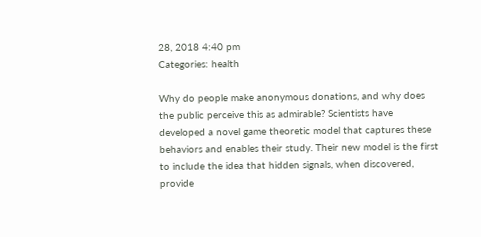28, 2018 4:40 pm
Categories: health

Why do people make anonymous donations, and why does the public perceive this as admirable? Scientists have developed a novel game theoretic model that captures these behaviors and enables their study. Their new model is the first to include the idea that hidden signals, when discovered, provide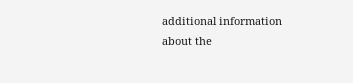additional information about the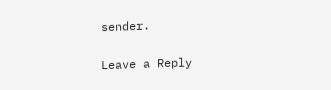sender.

Leave a Reply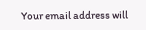Your email address will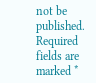not be published. Required fields are marked *